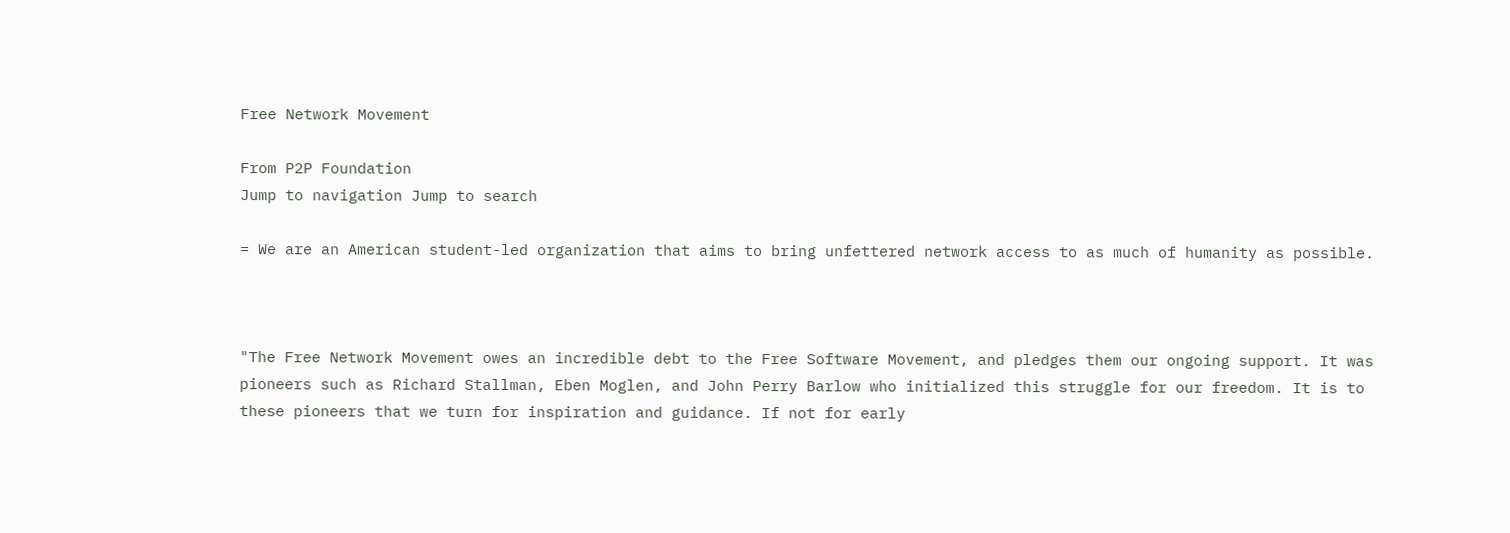Free Network Movement

From P2P Foundation
Jump to navigation Jump to search

= We are an American student-led organization that aims to bring unfettered network access to as much of humanity as possible.



"The Free Network Movement owes an incredible debt to the Free Software Movement, and pledges them our ongoing support. It was pioneers such as Richard Stallman, Eben Moglen, and John Perry Barlow who initialized this struggle for our freedom. It is to these pioneers that we turn for inspiration and guidance. If not for early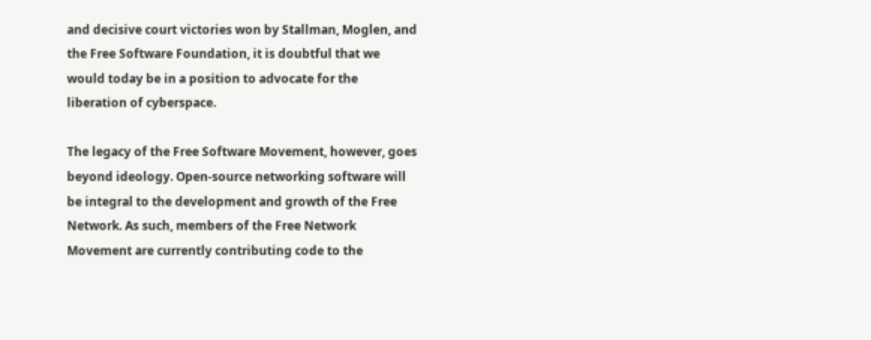and decisive court victories won by Stallman, Moglen, and the Free Software Foundation, it is doubtful that we would today be in a position to advocate for the liberation of cyberspace.

The legacy of the Free Software Movement, however, goes beyond ideology. Open-source networking software will be integral to the development and growth of the Free Network. As such, members of the Free Network Movement are currently contributing code to the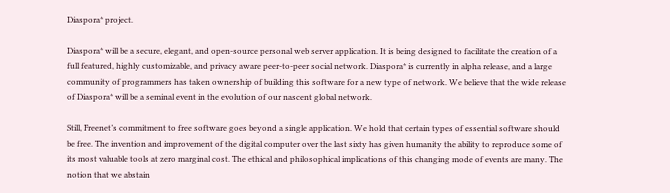Diaspora* project.

Diaspora* will be a secure, elegant, and open-source personal web server application. It is being designed to facilitate the creation of a full featured, highly customizable, and privacy aware peer-to-peer social network. Diaspora* is currently in alpha release, and a large community of programmers has taken ownership of building this software for a new type of network. We believe that the wide release of Diaspora* will be a seminal event in the evolution of our nascent global network.

Still, Freenet’s commitment to free software goes beyond a single application. We hold that certain types of essential software should be free. The invention and improvement of the digital computer over the last sixty has given humanity the ability to reproduce some of its most valuable tools at zero marginal cost. The ethical and philosophical implications of this changing mode of events are many. The notion that we abstain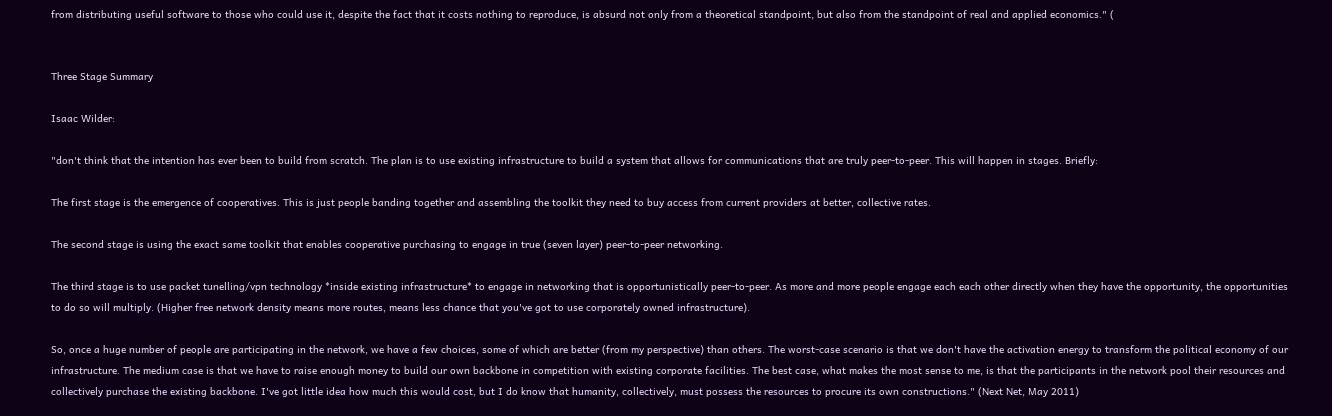from distributing useful software to those who could use it, despite the fact that it costs nothing to reproduce, is absurd not only from a theoretical standpoint, but also from the standpoint of real and applied economics." (


Three Stage Summary

Isaac Wilder:

"don't think that the intention has ever been to build from scratch. The plan is to use existing infrastructure to build a system that allows for communications that are truly peer-to-peer. This will happen in stages. Briefly:

The first stage is the emergence of cooperatives. This is just people banding together and assembling the toolkit they need to buy access from current providers at better, collective rates.

The second stage is using the exact same toolkit that enables cooperative purchasing to engage in true (seven layer) peer-to-peer networking.

The third stage is to use packet tunelling/vpn technology *inside existing infrastructure* to engage in networking that is opportunistically peer-to-peer. As more and more people engage each each other directly when they have the opportunity, the opportunities to do so will multiply. (Higher free network density means more routes, means less chance that you've got to use corporately owned infrastructure).

So, once a huge number of people are participating in the network, we have a few choices, some of which are better (from my perspective) than others. The worst-case scenario is that we don't have the activation energy to transform the political economy of our infrastructure. The medium case is that we have to raise enough money to build our own backbone in competition with existing corporate facilities. The best case, what makes the most sense to me, is that the participants in the network pool their resources and collectively purchase the existing backbone. I've got little idea how much this would cost, but I do know that humanity, collectively, must possess the resources to procure its own constructions." (Next Net, May 2011)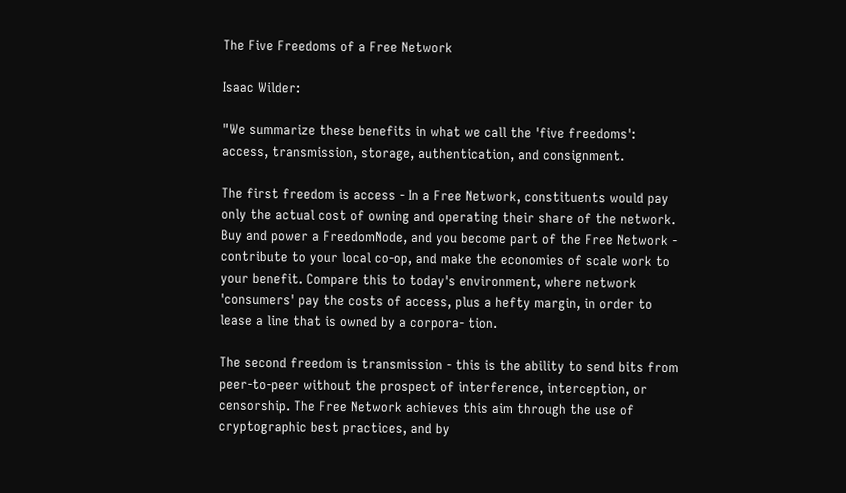The Five Freedoms of a Free Network

Isaac Wilder:

"We summarize these benefits in what we call the 'five freedoms': access, transmission, storage, authentication, and consignment.

The first freedom is access - In a Free Network, constituents would pay only the actual cost of owning and operating their share of the network. Buy and power a FreedomNode, and you become part of the Free Network - contribute to your local co-op, and make the economies of scale work to your benefit. Compare this to today's environment, where network 'consumers' pay the costs of access, plus a hefty margin, in order to lease a line that is owned by a corpora- tion.

The second freedom is transmission - this is the ability to send bits from peer-to-peer without the prospect of interference, interception, or censorship. The Free Network achieves this aim through the use of cryptographic best practices, and by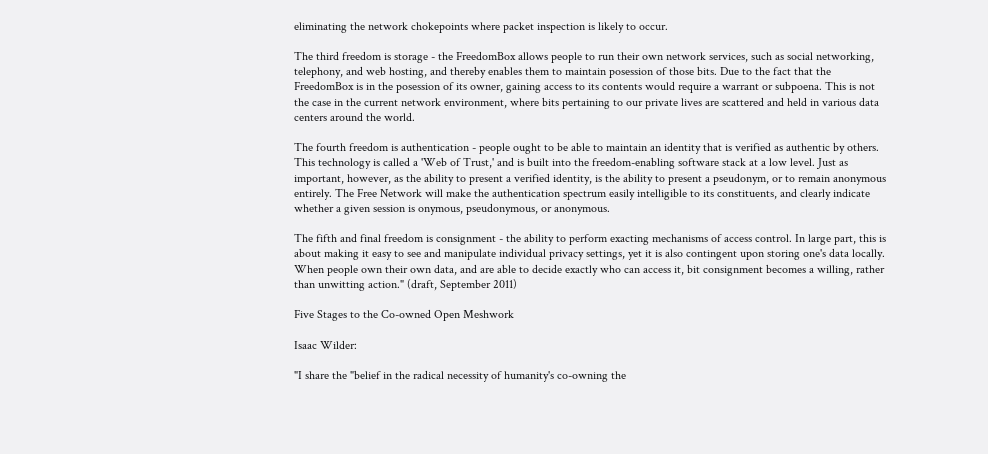eliminating the network chokepoints where packet inspection is likely to occur.

The third freedom is storage - the FreedomBox allows people to run their own network services, such as social networking, telephony, and web hosting, and thereby enables them to maintain posession of those bits. Due to the fact that the FreedomBox is in the posession of its owner, gaining access to its contents would require a warrant or subpoena. This is not the case in the current network environment, where bits pertaining to our private lives are scattered and held in various data centers around the world.

The fourth freedom is authentication - people ought to be able to maintain an identity that is verified as authentic by others. This technology is called a 'Web of Trust,' and is built into the freedom-enabling software stack at a low level. Just as important, however, as the ability to present a verified identity, is the ability to present a pseudonym, or to remain anonymous entirely. The Free Network will make the authentication spectrum easily intelligible to its constituents, and clearly indicate whether a given session is onymous, pseudonymous, or anonymous.

The fifth and final freedom is consignment - the ability to perform exacting mechanisms of access control. In large part, this is about making it easy to see and manipulate individual privacy settings, yet it is also contingent upon storing one's data locally. When people own their own data, and are able to decide exactly who can access it, bit consignment becomes a willing, rather than unwitting action." (draft, September 2011)

Five Stages to the Co-owned Open Meshwork

Isaac Wilder:

"I share the "belief in the radical necessity of humanity's co-owning the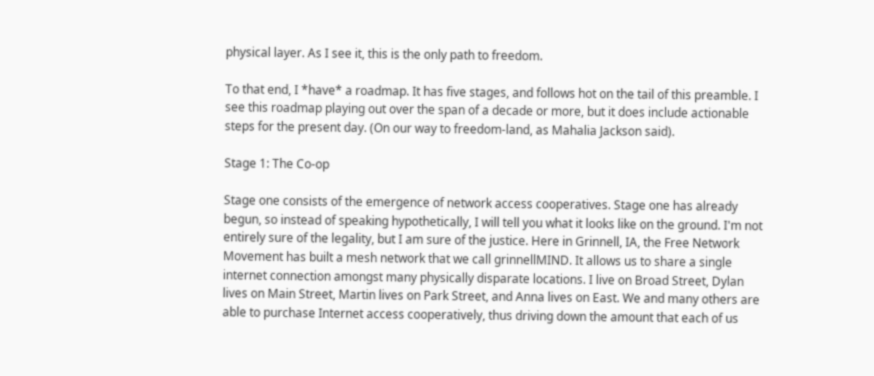physical layer. As I see it, this is the only path to freedom.

To that end, I *have* a roadmap. It has five stages, and follows hot on the tail of this preamble. I see this roadmap playing out over the span of a decade or more, but it does include actionable steps for the present day. (On our way to freedom-land, as Mahalia Jackson said).

Stage 1: The Co-op

Stage one consists of the emergence of network access cooperatives. Stage one has already begun, so instead of speaking hypothetically, I will tell you what it looks like on the ground. I'm not entirely sure of the legality, but I am sure of the justice. Here in Grinnell, IA, the Free Network Movement has built a mesh network that we call grinnellMIND. It allows us to share a single internet connection amongst many physically disparate locations. I live on Broad Street, Dylan lives on Main Street, Martin lives on Park Street, and Anna lives on East. We and many others are able to purchase Internet access cooperatively, thus driving down the amount that each of us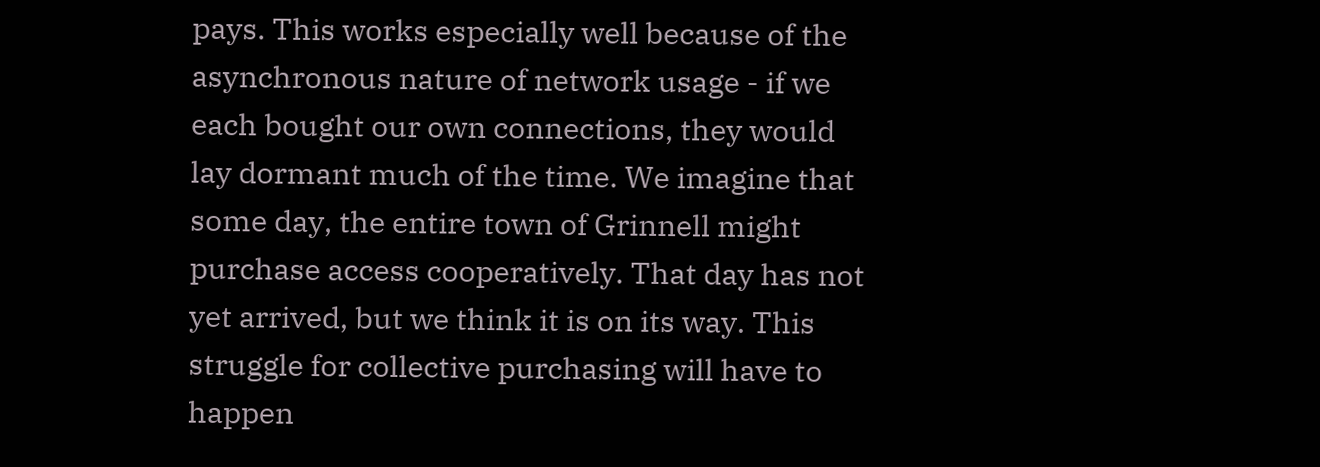pays. This works especially well because of the asynchronous nature of network usage - if we each bought our own connections, they would lay dormant much of the time. We imagine that some day, the entire town of Grinnell might purchase access cooperatively. That day has not yet arrived, but we think it is on its way. This struggle for collective purchasing will have to happen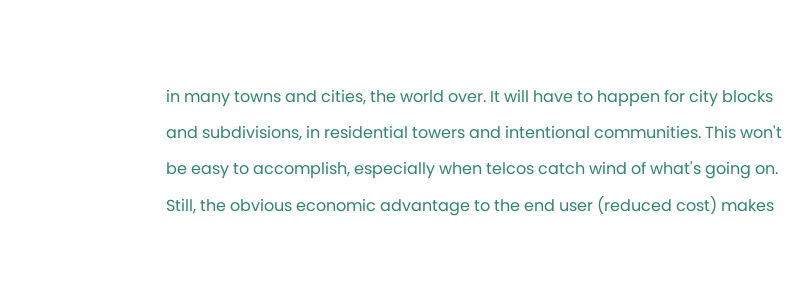in many towns and cities, the world over. It will have to happen for city blocks and subdivisions, in residential towers and intentional communities. This won't be easy to accomplish, especially when telcos catch wind of what's going on. Still, the obvious economic advantage to the end user (reduced cost) makes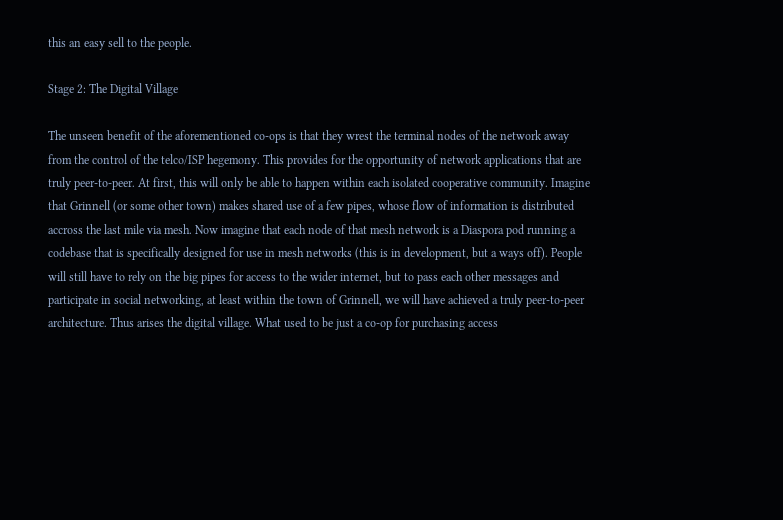this an easy sell to the people.

Stage 2: The Digital Village

The unseen benefit of the aforementioned co-ops is that they wrest the terminal nodes of the network away from the control of the telco/ISP hegemony. This provides for the opportunity of network applications that are truly peer-to-peer. At first, this will only be able to happen within each isolated cooperative community. Imagine that Grinnell (or some other town) makes shared use of a few pipes, whose flow of information is distributed accross the last mile via mesh. Now imagine that each node of that mesh network is a Diaspora pod running a codebase that is specifically designed for use in mesh networks (this is in development, but a ways off). People will still have to rely on the big pipes for access to the wider internet, but to pass each other messages and participate in social networking, at least within the town of Grinnell, we will have achieved a truly peer-to-peer architecture. Thus arises the digital village. What used to be just a co-op for purchasing access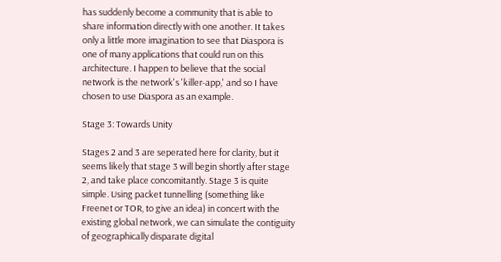has suddenly become a community that is able to share information directly with one another. It takes only a little more imagination to see that Diaspora is one of many applications that could run on this architecture. I happen to believe that the social network is the network's 'killer-app,' and so I have chosen to use Diaspora as an example.

Stage 3: Towards Unity

Stages 2 and 3 are seperated here for clarity, but it seems likely that stage 3 will begin shortly after stage 2, and take place concomitantly. Stage 3 is quite simple. Using packet tunnelling (something like Freenet or TOR, to give an idea) in concert with the existing global network, we can simulate the contiguity of geographically disparate digital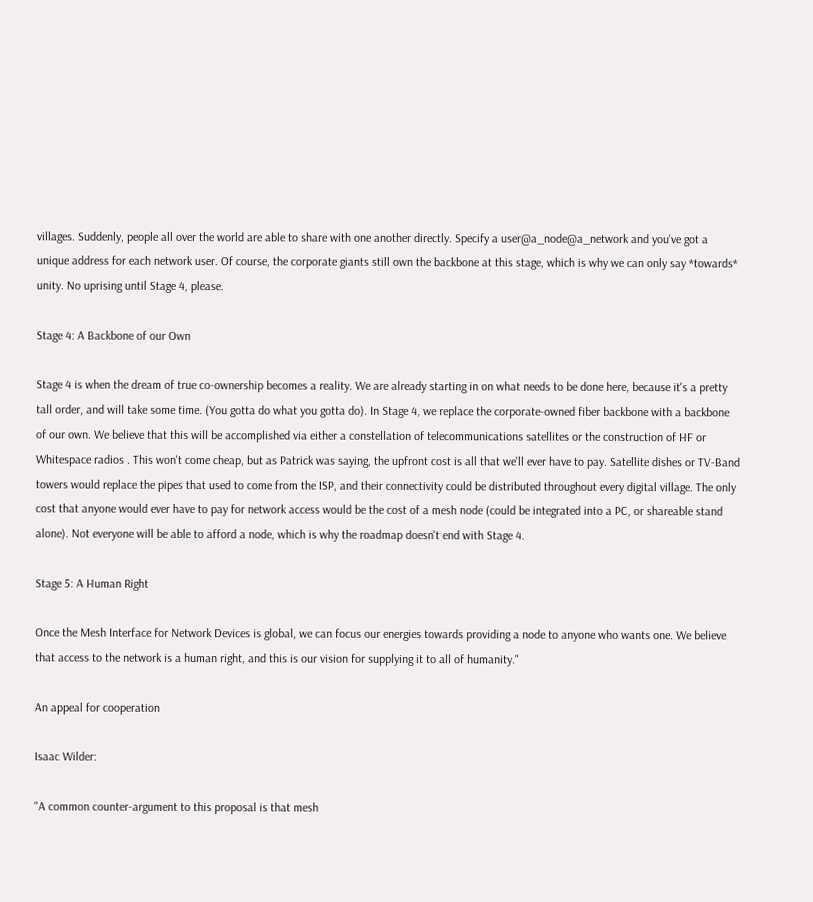villages. Suddenly, people all over the world are able to share with one another directly. Specify a user@a_node@a_network and you've got a unique address for each network user. Of course, the corporate giants still own the backbone at this stage, which is why we can only say *towards* unity. No uprising until Stage 4, please.

Stage 4: A Backbone of our Own

Stage 4 is when the dream of true co-ownership becomes a reality. We are already starting in on what needs to be done here, because it's a pretty tall order, and will take some time. (You gotta do what you gotta do). In Stage 4, we replace the corporate-owned fiber backbone with a backbone of our own. We believe that this will be accomplished via either a constellation of telecommunications satellites or the construction of HF or Whitespace radios . This won't come cheap, but as Patrick was saying, the upfront cost is all that we'll ever have to pay. Satellite dishes or TV-Band towers would replace the pipes that used to come from the ISP, and their connectivity could be distributed throughout every digital village. The only cost that anyone would ever have to pay for network access would be the cost of a mesh node (could be integrated into a PC, or shareable stand alone). Not everyone will be able to afford a node, which is why the roadmap doesn't end with Stage 4.

Stage 5: A Human Right

Once the Mesh Interface for Network Devices is global, we can focus our energies towards providing a node to anyone who wants one. We believe that access to the network is a human right, and this is our vision for supplying it to all of humanity."

An appeal for cooperation

Isaac Wilder:

"A common counter-argument to this proposal is that mesh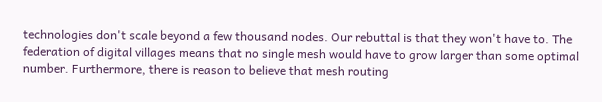technologies don't scale beyond a few thousand nodes. Our rebuttal is that they won't have to. The federation of digital villages means that no single mesh would have to grow larger than some optimal number. Furthermore, there is reason to believe that mesh routing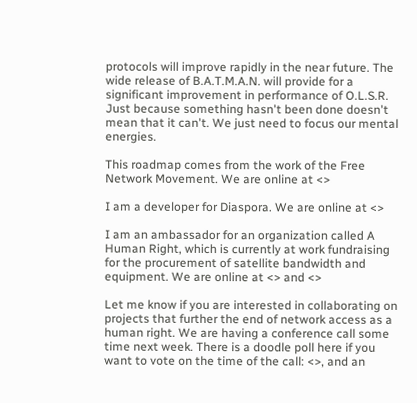protocols will improve rapidly in the near future. The wide release of B.A.T.M.A.N. will provide for a significant improvement in performance of O.L.S.R. Just because something hasn't been done doesn't mean that it can't. We just need to focus our mental energies.

This roadmap comes from the work of the Free Network Movement. We are online at <>

I am a developer for Diaspora. We are online at <>

I am an ambassador for an organization called A Human Right, which is currently at work fundraising for the procurement of satellite bandwidth and equipment. We are online at <> and <>

Let me know if you are interested in collaborating on projects that further the end of network access as a human right. We are having a conference call some time next week. There is a doodle poll here if you want to vote on the time of the call: <>, and an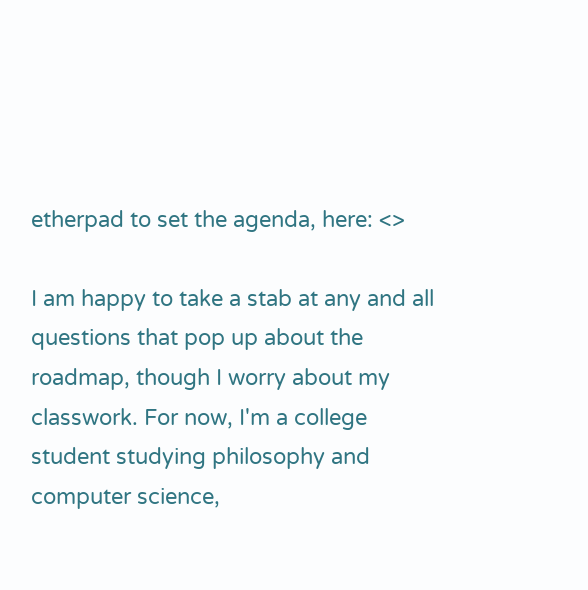etherpad to set the agenda, here: <>

I am happy to take a stab at any and all questions that pop up about the roadmap, though I worry about my classwork. For now, I'm a college student studying philosophy and computer science,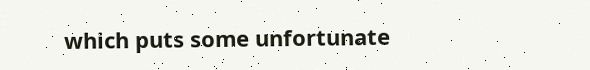which puts some unfortunate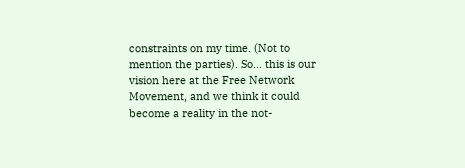constraints on my time. (Not to mention the parties). So... this is our vision here at the Free Network Movement, and we think it could become a reality in the not-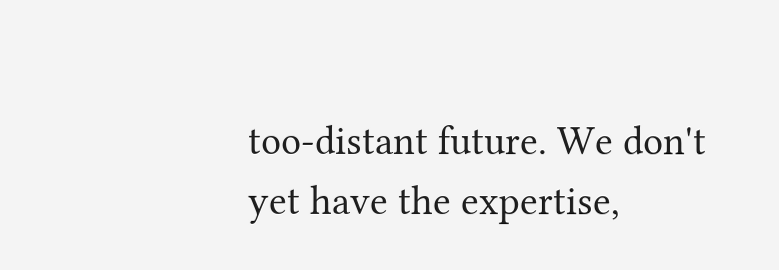too-distant future. We don't yet have the expertise,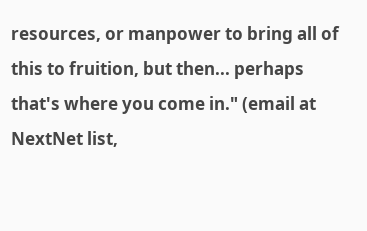resources, or manpower to bring all of this to fruition, but then... perhaps that's where you come in." (email at NextNet list,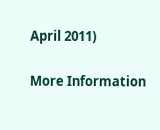April 2011)

More Information